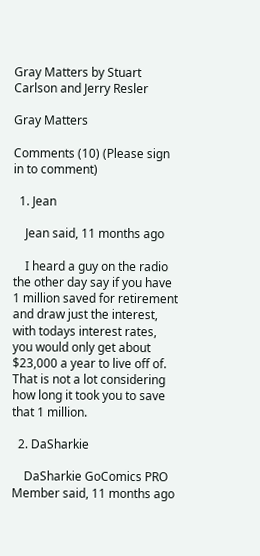Gray Matters by Stuart Carlson and Jerry Resler

Gray Matters

Comments (10) (Please sign in to comment)

  1. Jean

    Jean said, 11 months ago

    I heard a guy on the radio the other day say if you have 1 million saved for retirement and draw just the interest, with todays interest rates, you would only get about $23,000 a year to live off of. That is not a lot considering how long it took you to save that 1 million.

  2. DaSharkie

    DaSharkie GoComics PRO Member said, 11 months ago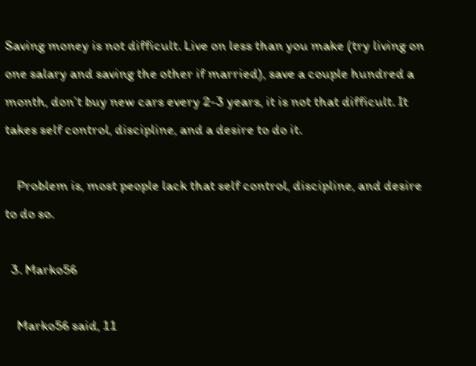Saving money is not difficult. Live on less than you make (try living on one salary and saving the other if married), save a couple hundred a month, don’t buy new cars every 2-3 years, it is not that difficult. It takes self control, discipline, and a desire to do it.

    Problem is, most people lack that self control, discipline, and desire to do so.

  3. Marko56

    Marko56 said, 11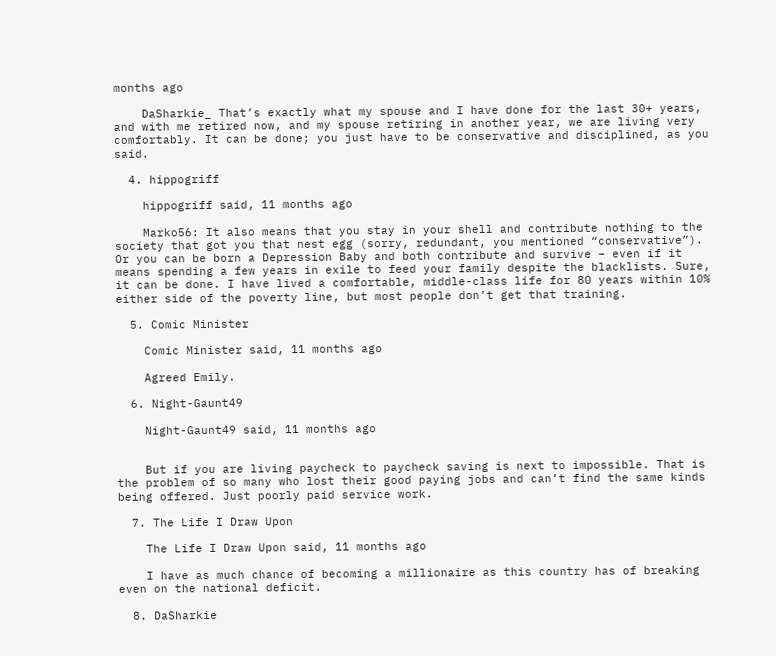months ago

    DaSharkie_ That’s exactly what my spouse and I have done for the last 30+ years, and with me retired now, and my spouse retiring in another year, we are living very comfortably. It can be done; you just have to be conservative and disciplined, as you said.

  4. hippogriff

    hippogriff said, 11 months ago

    Marko56: It also means that you stay in your shell and contribute nothing to the society that got you that nest egg (sorry, redundant, you mentioned “conservative”). Or you can be born a Depression Baby and both contribute and survive – even if it means spending a few years in exile to feed your family despite the blacklists. Sure, it can be done. I have lived a comfortable, middle-class life for 80 years within 10% either side of the poverty line, but most people don’t get that training.

  5. Comic Minister

    Comic Minister said, 11 months ago

    Agreed Emily.

  6. Night-Gaunt49

    Night-Gaunt49 said, 11 months ago


    But if you are living paycheck to paycheck saving is next to impossible. That is the problem of so many who lost their good paying jobs and can’t find the same kinds being offered. Just poorly paid service work.

  7. The Life I Draw Upon

    The Life I Draw Upon said, 11 months ago

    I have as much chance of becoming a millionaire as this country has of breaking even on the national deficit.

  8. DaSharkie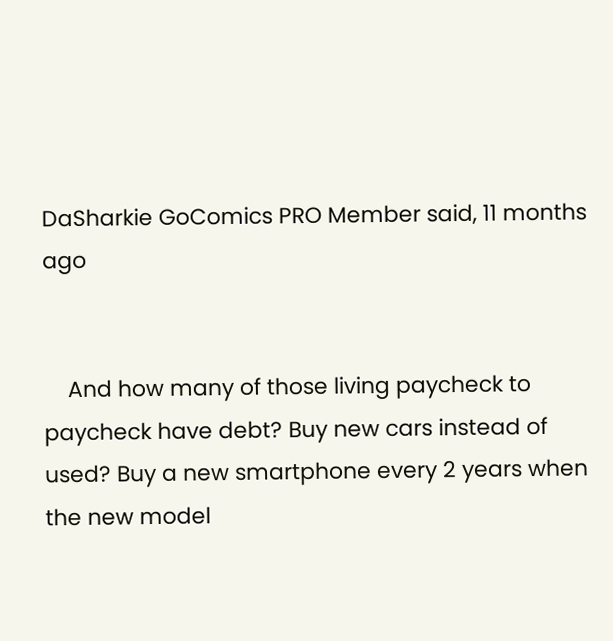DaSharkie GoComics PRO Member said, 11 months ago


    And how many of those living paycheck to paycheck have debt? Buy new cars instead of used? Buy a new smartphone every 2 years when the new model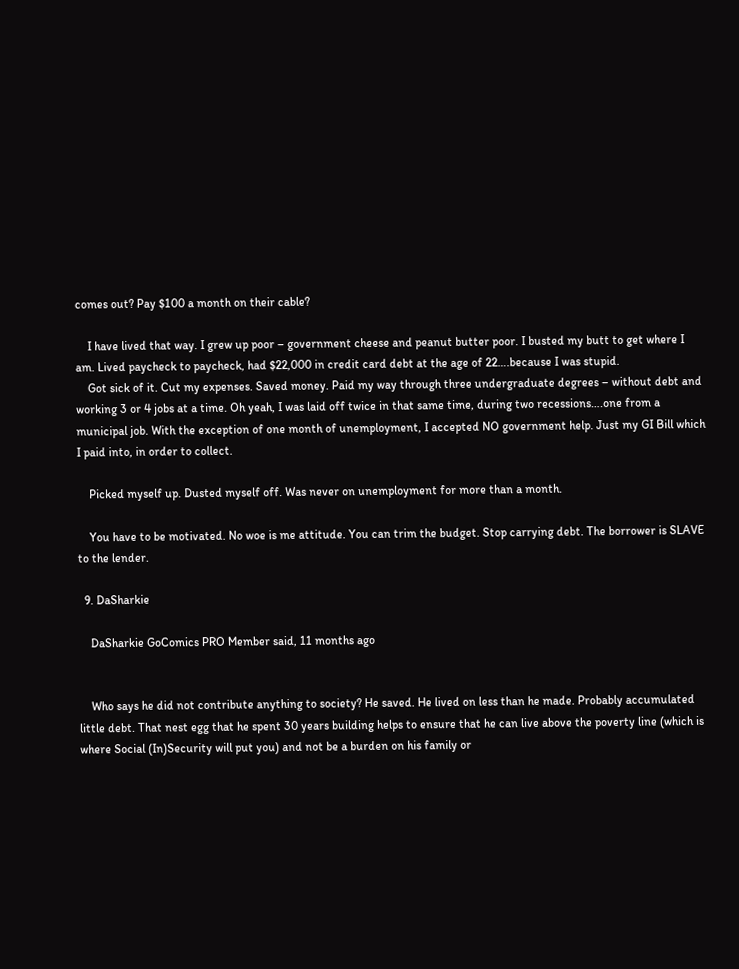comes out? Pay $100 a month on their cable?

    I have lived that way. I grew up poor – government cheese and peanut butter poor. I busted my butt to get where I am. Lived paycheck to paycheck, had $22,000 in credit card debt at the age of 22….because I was stupid.
    Got sick of it. Cut my expenses. Saved money. Paid my way through three undergraduate degrees – without debt and working 3 or 4 jobs at a time. Oh yeah, I was laid off twice in that same time, during two recessions….one from a municipal job. With the exception of one month of unemployment, I accepted NO government help. Just my GI Bill which I paid into, in order to collect.

    Picked myself up. Dusted myself off. Was never on unemployment for more than a month.

    You have to be motivated. No woe is me attitude. You can trim the budget. Stop carrying debt. The borrower is SLAVE to the lender.

  9. DaSharkie

    DaSharkie GoComics PRO Member said, 11 months ago


    Who says he did not contribute anything to society? He saved. He lived on less than he made. Probably accumulated little debt. That nest egg that he spent 30 years building helps to ensure that he can live above the poverty line (which is where Social (In)Security will put you) and not be a burden on his family or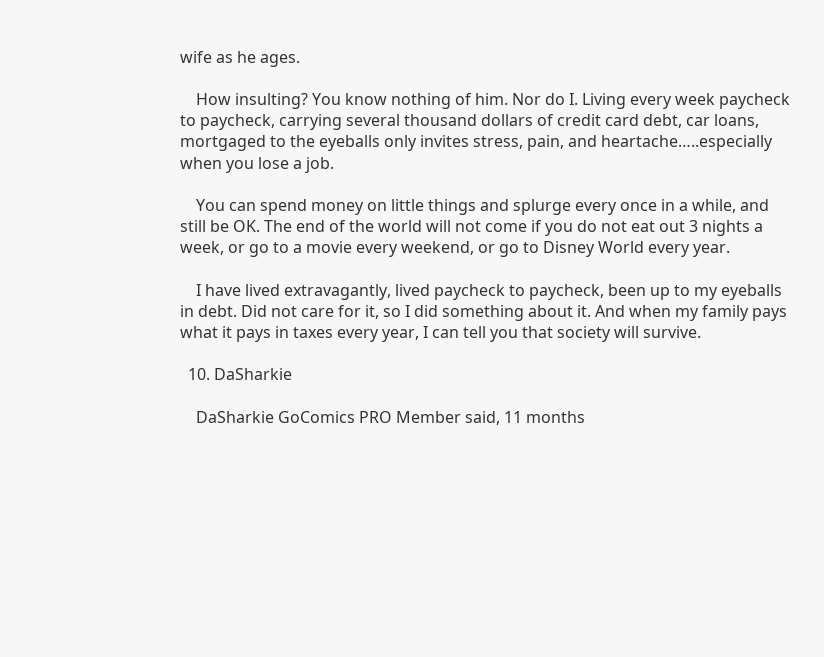wife as he ages.

    How insulting? You know nothing of him. Nor do I. Living every week paycheck to paycheck, carrying several thousand dollars of credit card debt, car loans, mortgaged to the eyeballs only invites stress, pain, and heartache…..especially when you lose a job.

    You can spend money on little things and splurge every once in a while, and still be OK. The end of the world will not come if you do not eat out 3 nights a week, or go to a movie every weekend, or go to Disney World every year.

    I have lived extravagantly, lived paycheck to paycheck, been up to my eyeballs in debt. Did not care for it, so I did something about it. And when my family pays what it pays in taxes every year, I can tell you that society will survive.

  10. DaSharkie

    DaSharkie GoComics PRO Member said, 11 months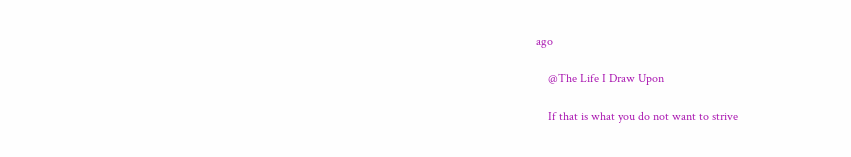ago

    @The Life I Draw Upon

    If that is what you do not want to strive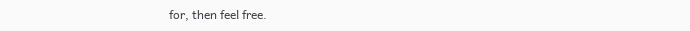for, then feel free.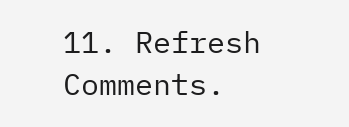11. Refresh Comments.